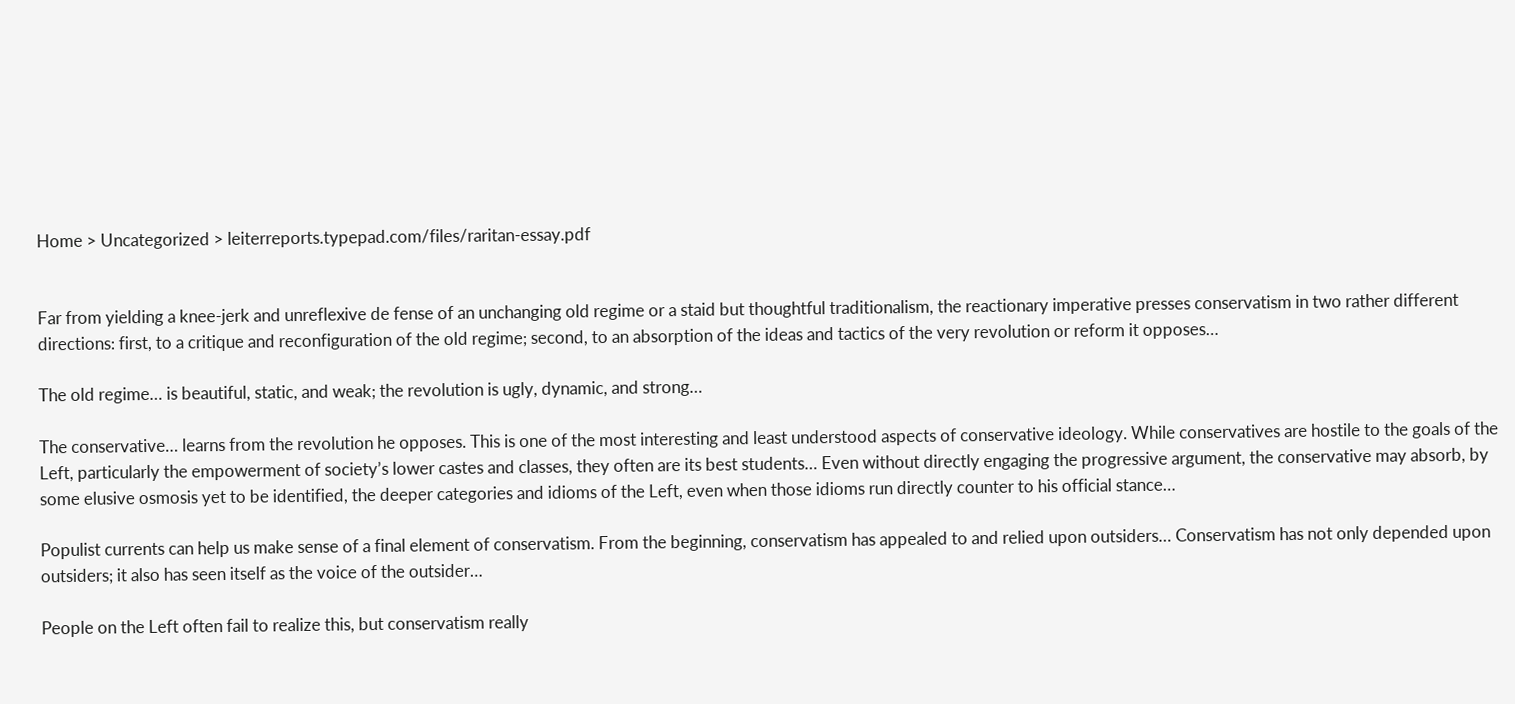Home > Uncategorized > leiterreports.typepad.com/files/raritan-essay.pdf


Far from yielding a knee-jerk and unreflexive de fense of an unchanging old regime or a staid but thoughtful traditionalism, the reactionary imperative presses conservatism in two rather different directions: first, to a critique and reconfiguration of the old regime; second, to an absorption of the ideas and tactics of the very revolution or reform it opposes…

The old regime… is beautiful, static, and weak; the revolution is ugly, dynamic, and strong…

The conservative… learns from the revolution he opposes. This is one of the most interesting and least understood aspects of conservative ideology. While conservatives are hostile to the goals of the Left, particularly the empowerment of society’s lower castes and classes, they often are its best students… Even without directly engaging the progressive argument, the conservative may absorb, by some elusive osmosis yet to be identified, the deeper categories and idioms of the Left, even when those idioms run directly counter to his official stance…

Populist currents can help us make sense of a final element of conservatism. From the beginning, conservatism has appealed to and relied upon outsiders… Conservatism has not only depended upon outsiders; it also has seen itself as the voice of the outsider…

People on the Left often fail to realize this, but conservatism really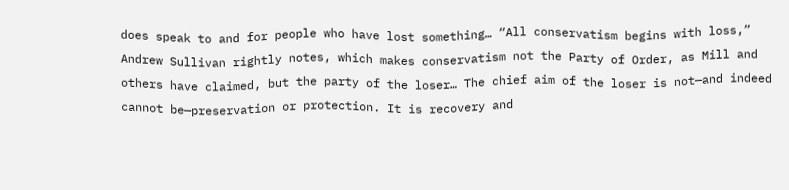does speak to and for people who have lost something… “All conservatism begins with loss,” Andrew Sullivan rightly notes, which makes conservatism not the Party of Order, as Mill and others have claimed, but the party of the loser… The chief aim of the loser is not—and indeed cannot be—preservation or protection. It is recovery and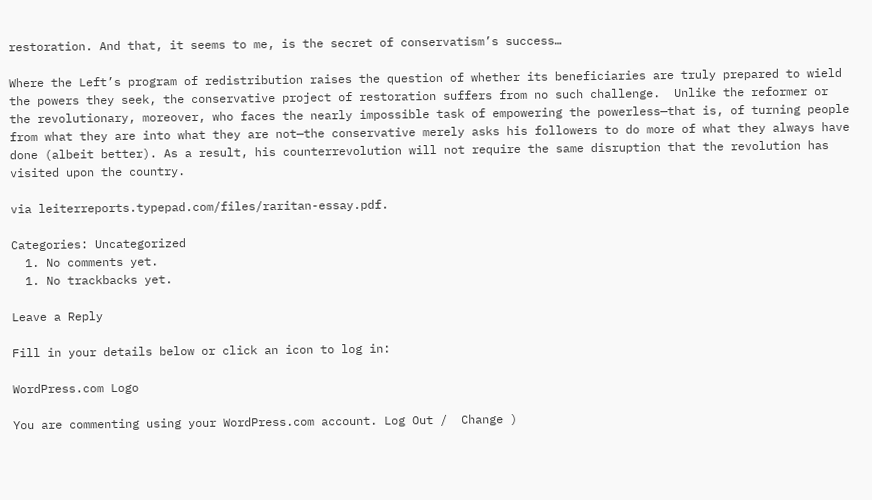restoration. And that, it seems to me, is the secret of conservatism’s success…

Where the Left’s program of redistribution raises the question of whether its beneficiaries are truly prepared to wield the powers they seek, the conservative project of restoration suffers from no such challenge.  Unlike the reformer or the revolutionary, moreover, who faces the nearly impossible task of empowering the powerless—that is, of turning people from what they are into what they are not—the conservative merely asks his followers to do more of what they always have done (albeit better). As a result, his counterrevolution will not require the same disruption that the revolution has visited upon the country.

via leiterreports.typepad.com/files/raritan-essay.pdf.

Categories: Uncategorized
  1. No comments yet.
  1. No trackbacks yet.

Leave a Reply

Fill in your details below or click an icon to log in:

WordPress.com Logo

You are commenting using your WordPress.com account. Log Out /  Change )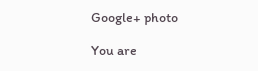Google+ photo

You are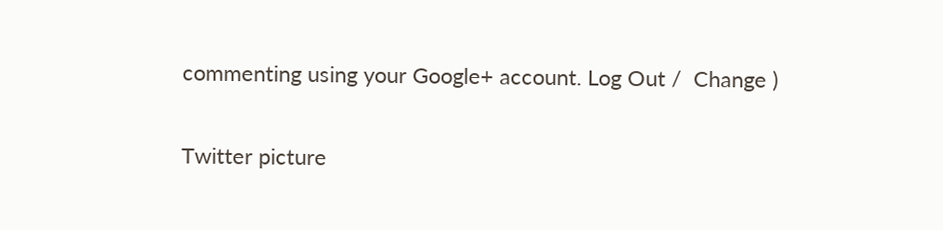commenting using your Google+ account. Log Out /  Change )

Twitter picture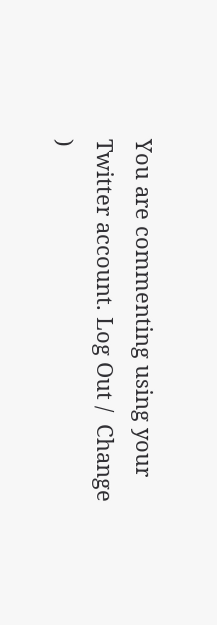You are commenting using your Twitter account. Log Out /  Change )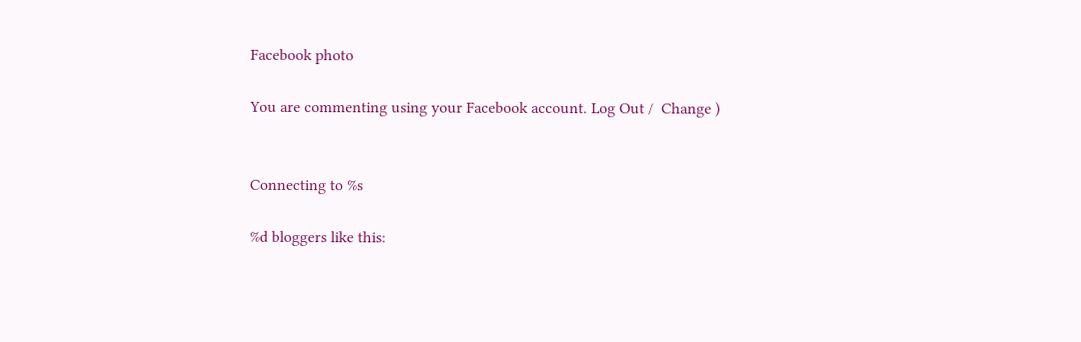Facebook photo

You are commenting using your Facebook account. Log Out /  Change )


Connecting to %s

%d bloggers like this: